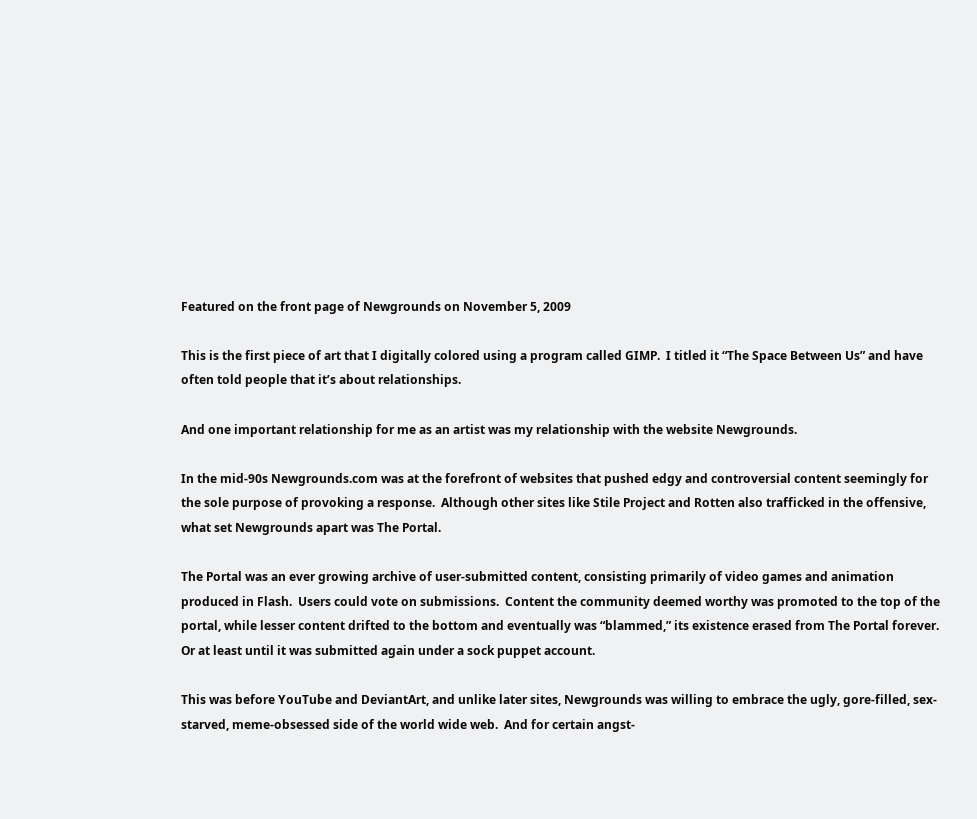Featured on the front page of Newgrounds on November 5, 2009

This is the first piece of art that I digitally colored using a program called GIMP.  I titled it “The Space Between Us” and have often told people that it’s about relationships.

And one important relationship for me as an artist was my relationship with the website Newgrounds.

In the mid-90s Newgrounds.com was at the forefront of websites that pushed edgy and controversial content seemingly for the sole purpose of provoking a response.  Although other sites like Stile Project and Rotten also trafficked in the offensive, what set Newgrounds apart was The Portal.

The Portal was an ever growing archive of user-submitted content, consisting primarily of video games and animation produced in Flash.  Users could vote on submissions.  Content the community deemed worthy was promoted to the top of the portal, while lesser content drifted to the bottom and eventually was “blammed,” its existence erased from The Portal forever.  Or at least until it was submitted again under a sock puppet account.

This was before YouTube and DeviantArt, and unlike later sites, Newgrounds was willing to embrace the ugly, gore-filled, sex-starved, meme-obsessed side of the world wide web.  And for certain angst-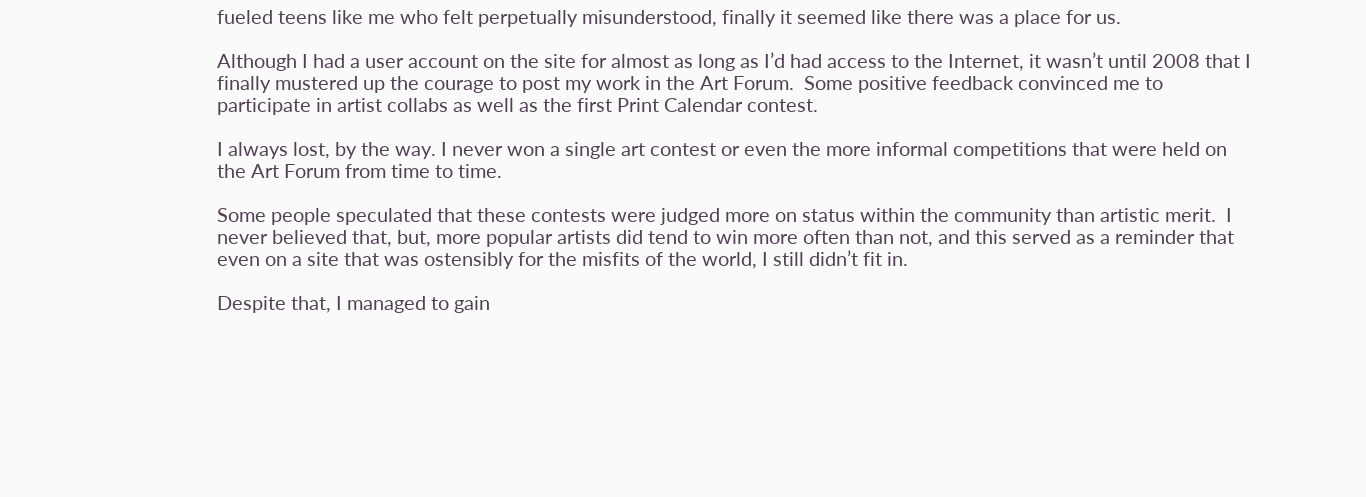fueled teens like me who felt perpetually misunderstood, finally it seemed like there was a place for us.

Although I had a user account on the site for almost as long as I’d had access to the Internet, it wasn’t until 2008 that I finally mustered up the courage to post my work in the Art Forum.  Some positive feedback convinced me to participate in artist collabs as well as the first Print Calendar contest.

I always lost, by the way. I never won a single art contest or even the more informal competitions that were held on the Art Forum from time to time.

Some people speculated that these contests were judged more on status within the community than artistic merit.  I never believed that, but, more popular artists did tend to win more often than not, and this served as a reminder that even on a site that was ostensibly for the misfits of the world, I still didn’t fit in.

Despite that, I managed to gain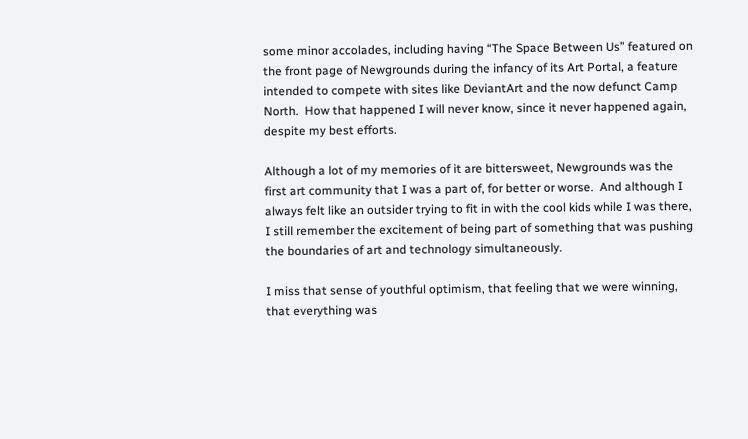some minor accolades, including having “The Space Between Us” featured on the front page of Newgrounds during the infancy of its Art Portal, a feature intended to compete with sites like DeviantArt and the now defunct Camp North.  How that happened I will never know, since it never happened again, despite my best efforts.

Although a lot of my memories of it are bittersweet, Newgrounds was the first art community that I was a part of, for better or worse.  And although I always felt like an outsider trying to fit in with the cool kids while I was there, I still remember the excitement of being part of something that was pushing the boundaries of art and technology simultaneously.

I miss that sense of youthful optimism, that feeling that we were winning, that everything was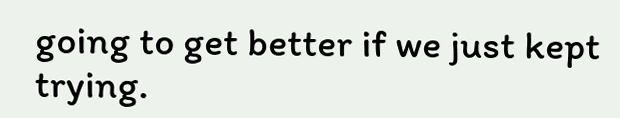going to get better if we just kept trying.